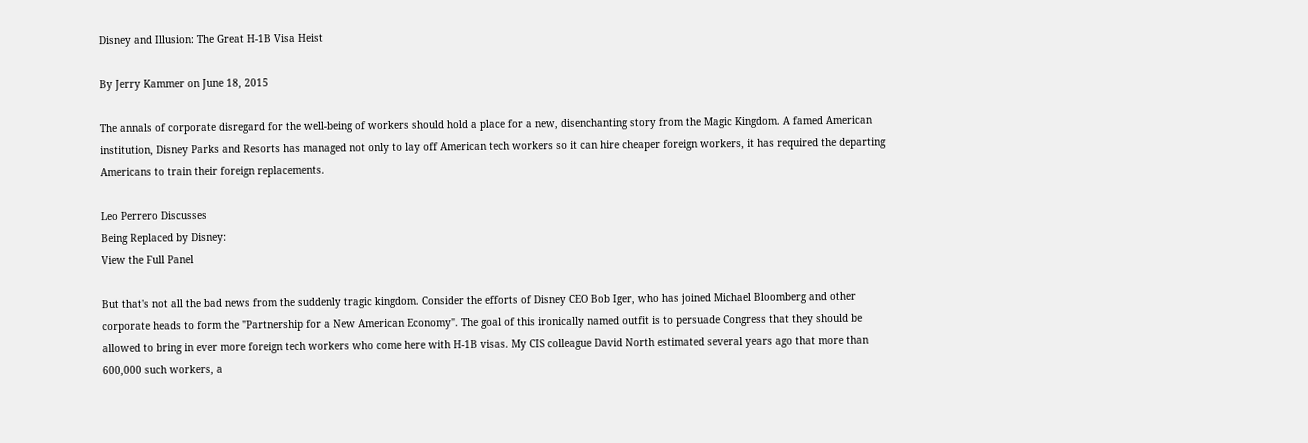Disney and Illusion: The Great H-1B Visa Heist

By Jerry Kammer on June 18, 2015

The annals of corporate disregard for the well-being of workers should hold a place for a new, disenchanting story from the Magic Kingdom. A famed American institution, Disney Parks and Resorts has managed not only to lay off American tech workers so it can hire cheaper foreign workers, it has required the departing Americans to train their foreign replacements.

Leo Perrero Discusses
Being Replaced by Disney:
View the Full Panel

But that's not all the bad news from the suddenly tragic kingdom. Consider the efforts of Disney CEO Bob Iger, who has joined Michael Bloomberg and other corporate heads to form the "Partnership for a New American Economy". The goal of this ironically named outfit is to persuade Congress that they should be allowed to bring in ever more foreign tech workers who come here with H-1B visas. My CIS colleague David North estimated several years ago that more than 600,000 such workers, a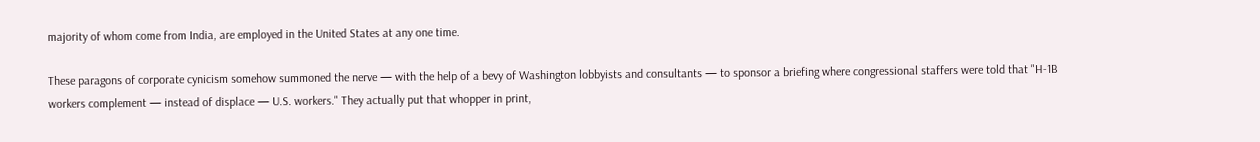majority of whom come from India, are employed in the United States at any one time.

These paragons of corporate cynicism somehow summoned the nerve — with the help of a bevy of Washington lobbyists and consultants — to sponsor a briefing where congressional staffers were told that "H-1B workers complement — instead of displace — U.S. workers." They actually put that whopper in print,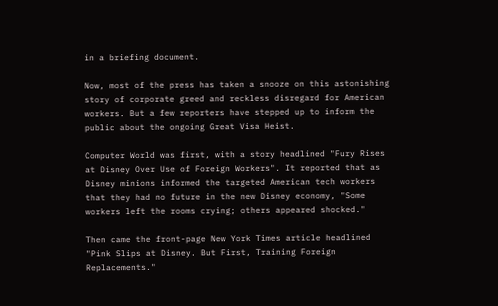in a briefing document.

Now, most of the press has taken a snooze on this astonishing story of corporate greed and reckless disregard for American workers. But a few reporters have stepped up to inform the public about the ongoing Great Visa Heist.

Computer World was first, with a story headlined "Fury Rises at Disney Over Use of Foreign Workers". It reported that as Disney minions informed the targeted American tech workers that they had no future in the new Disney economy, "Some workers left the rooms crying; others appeared shocked."

Then came the front-page New York Times article headlined "Pink Slips at Disney. But First, Training Foreign Replacements."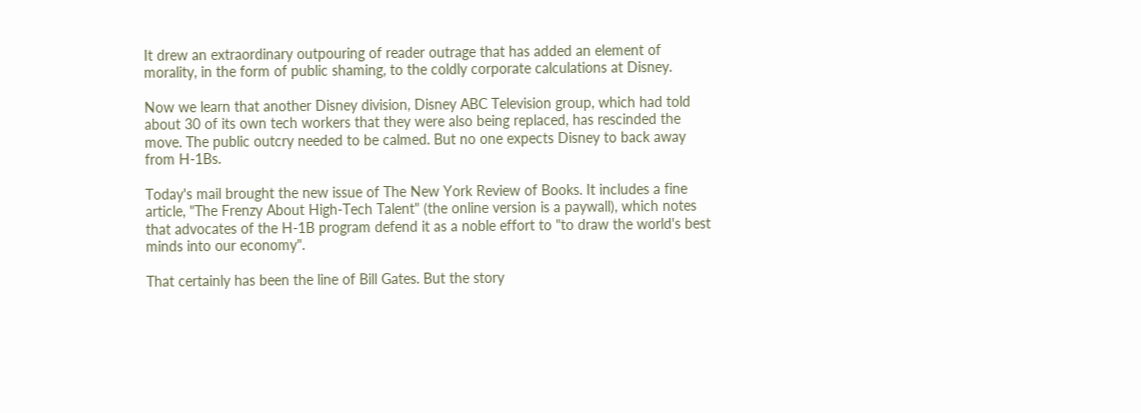It drew an extraordinary outpouring of reader outrage that has added an element of morality, in the form of public shaming, to the coldly corporate calculations at Disney.

Now we learn that another Disney division, Disney ABC Television group, which had told about 30 of its own tech workers that they were also being replaced, has rescinded the move. The public outcry needed to be calmed. But no one expects Disney to back away from H-1Bs.

Today's mail brought the new issue of The New York Review of Books. It includes a fine article, "The Frenzy About High-Tech Talent" (the online version is a paywall), which notes that advocates of the H-1B program defend it as a noble effort to "to draw the world's best minds into our economy".

That certainly has been the line of Bill Gates. But the story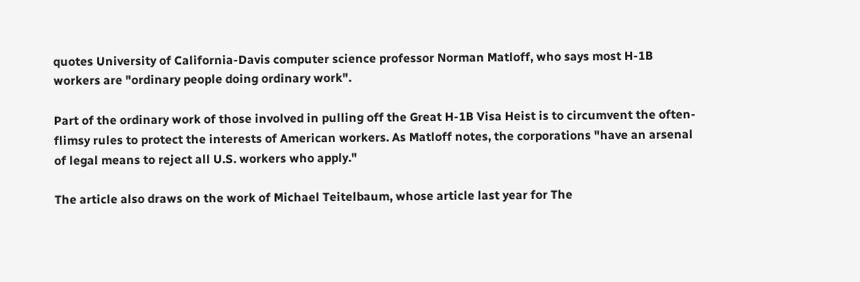quotes University of California-Davis computer science professor Norman Matloff, who says most H-1B workers are "ordinary people doing ordinary work".

Part of the ordinary work of those involved in pulling off the Great H-1B Visa Heist is to circumvent the often-flimsy rules to protect the interests of American workers. As Matloff notes, the corporations "have an arsenal of legal means to reject all U.S. workers who apply."

The article also draws on the work of Michael Teitelbaum, whose article last year for The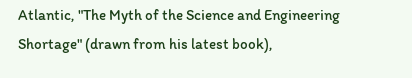Atlantic, "The Myth of the Science and Engineering Shortage" (drawn from his latest book),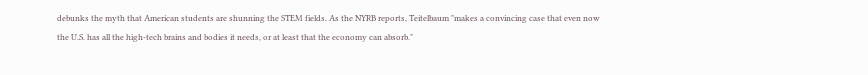debunks the myth that American students are shunning the STEM fields. As the NYRB reports, Teitelbaum "makes a convincing case that even now the U.S. has all the high-tech brains and bodies it needs, or at least that the economy can absorb."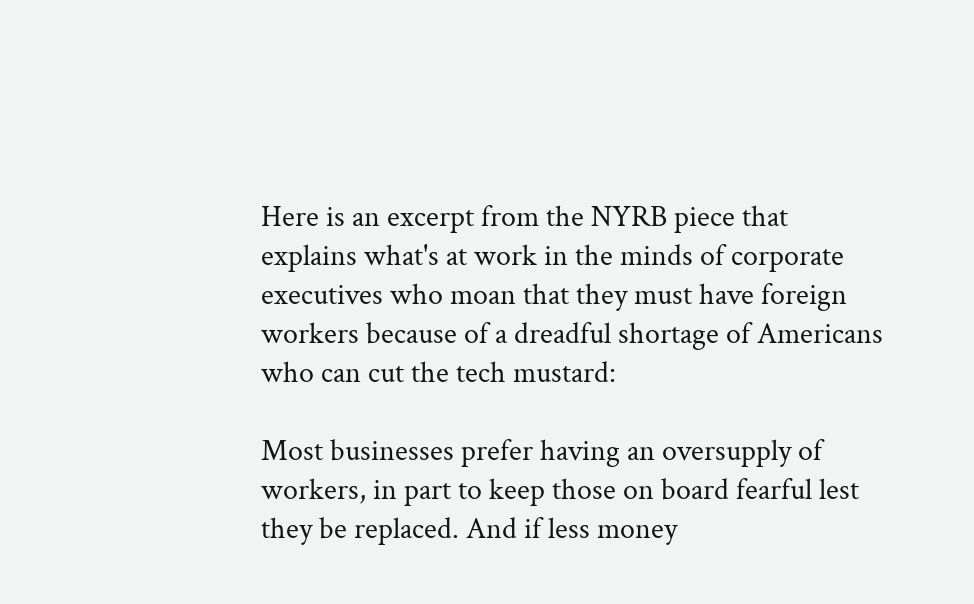Here is an excerpt from the NYRB piece that explains what's at work in the minds of corporate executives who moan that they must have foreign workers because of a dreadful shortage of Americans who can cut the tech mustard:

Most businesses prefer having an oversupply of workers, in part to keep those on board fearful lest they be replaced. And if less money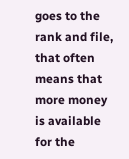goes to the rank and file, that often means that more money is available for the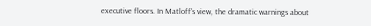executive floors. In Matloff's view, the dramatic warnings about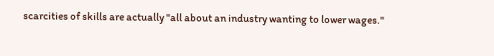scarcities of skills are actually "all about an industry wanting to lower wages."